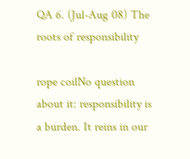QA 6. (Jul-Aug 08) The roots of responsibility

rope coilNo question about it: responsibility is a burden. It reins in our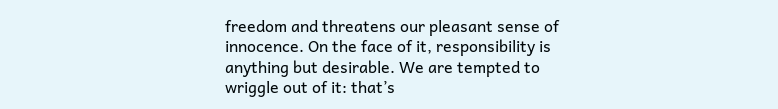freedom and threatens our pleasant sense of innocence. On the face of it, responsibility is anything but desirable. We are tempted to wriggle out of it: that’s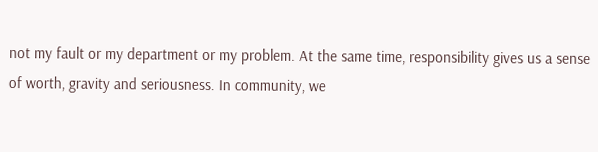not my fault or my department or my problem. At the same time, responsibility gives us a sense of worth, gravity and seriousness. In community, we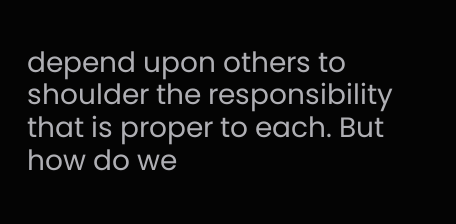depend upon others to shoulder the responsibility that is proper to each. But how do we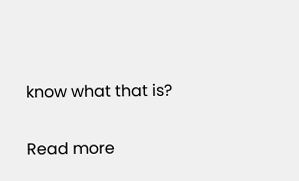know what that is?

Read more